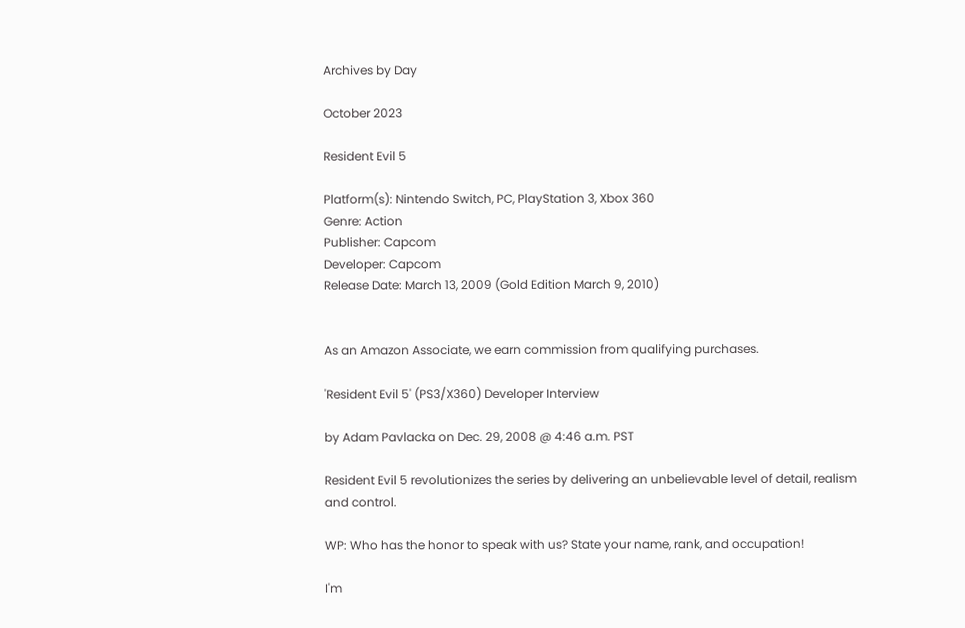Archives by Day

October 2023

Resident Evil 5

Platform(s): Nintendo Switch, PC, PlayStation 3, Xbox 360
Genre: Action
Publisher: Capcom
Developer: Capcom
Release Date: March 13, 2009 (Gold Edition March 9, 2010)


As an Amazon Associate, we earn commission from qualifying purchases.

'Resident Evil 5' (PS3/X360) Developer Interview

by Adam Pavlacka on Dec. 29, 2008 @ 4:46 a.m. PST

Resident Evil 5 revolutionizes the series by delivering an unbelievable level of detail, realism and control.

WP: Who has the honor to speak with us? State your name, rank, and occupation!

I'm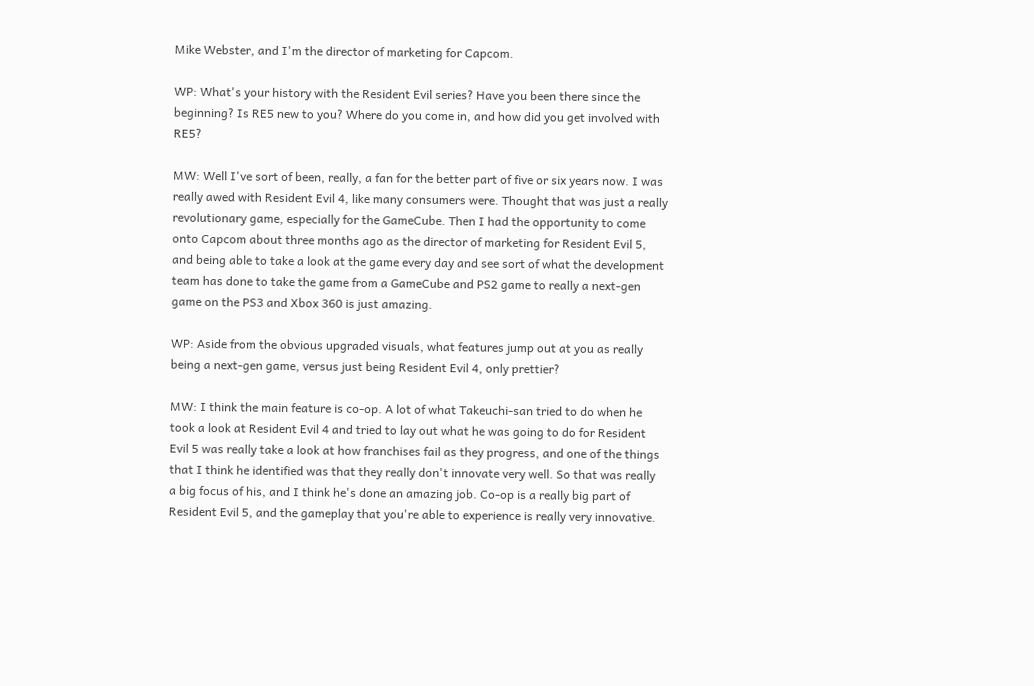Mike Webster, and I'm the director of marketing for Capcom.

WP: What's your history with the Resident Evil series? Have you been there since the beginning? Is RE5 new to you? Where do you come in, and how did you get involved with RE5?

MW: Well I've sort of been, really, a fan for the better part of five or six years now. I was really awed with Resident Evil 4, like many consumers were. Thought that was just a really revolutionary game, especially for the GameCube. Then I had the opportunity to come onto Capcom about three months ago as the director of marketing for Resident Evil 5, and being able to take a look at the game every day and see sort of what the development team has done to take the game from a GameCube and PS2 game to really a next-gen game on the PS3 and Xbox 360 is just amazing.

WP: Aside from the obvious upgraded visuals, what features jump out at you as really being a next-gen game, versus just being Resident Evil 4, only prettier?

MW: I think the main feature is co-op. A lot of what Takeuchi-san tried to do when he took a look at Resident Evil 4 and tried to lay out what he was going to do for Resident Evil 5 was really take a look at how franchises fail as they progress, and one of the things that I think he identified was that they really don't innovate very well. So that was really a big focus of his, and I think he's done an amazing job. Co-op is a really big part of Resident Evil 5, and the gameplay that you're able to experience is really very innovative.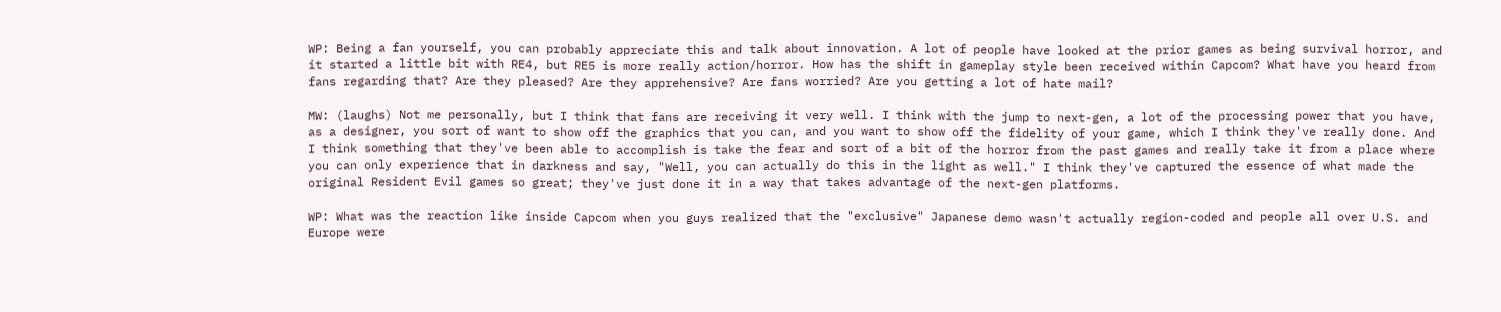WP: Being a fan yourself, you can probably appreciate this and talk about innovation. A lot of people have looked at the prior games as being survival horror, and it started a little bit with RE4, but RE5 is more really action/horror. How has the shift in gameplay style been received within Capcom? What have you heard from fans regarding that? Are they pleased? Are they apprehensive? Are fans worried? Are you getting a lot of hate mail?

MW: (laughs) Not me personally, but I think that fans are receiving it very well. I think with the jump to next-gen, a lot of the processing power that you have, as a designer, you sort of want to show off the graphics that you can, and you want to show off the fidelity of your game, which I think they've really done. And I think something that they've been able to accomplish is take the fear and sort of a bit of the horror from the past games and really take it from a place where you can only experience that in darkness and say, "Well, you can actually do this in the light as well." I think they've captured the essence of what made the original Resident Evil games so great; they've just done it in a way that takes advantage of the next-gen platforms.

WP: What was the reaction like inside Capcom when you guys realized that the "exclusive" Japanese demo wasn't actually region-coded and people all over U.S. and Europe were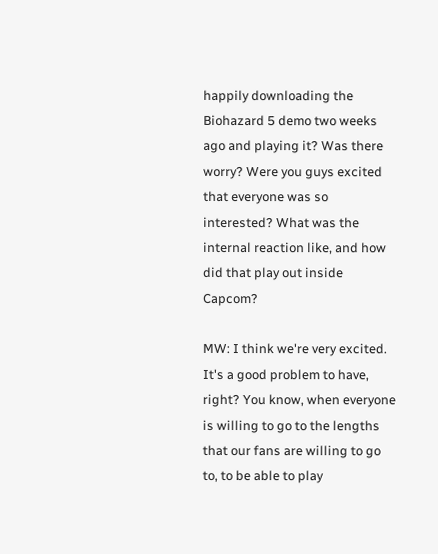happily downloading the Biohazard 5 demo two weeks ago and playing it? Was there worry? Were you guys excited that everyone was so interested? What was the internal reaction like, and how did that play out inside Capcom?

MW: I think we're very excited. It's a good problem to have, right? You know, when everyone is willing to go to the lengths that our fans are willing to go to, to be able to play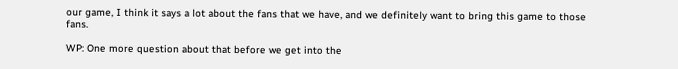our game, I think it says a lot about the fans that we have, and we definitely want to bring this game to those fans.

WP: One more question about that before we get into the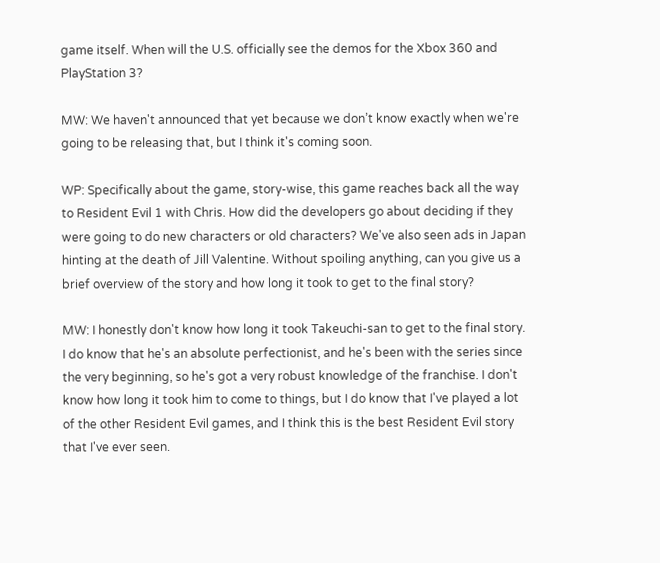game itself. When will the U.S. officially see the demos for the Xbox 360 and PlayStation 3?

MW: We haven't announced that yet because we don’t know exactly when we're going to be releasing that, but I think it's coming soon.

WP: Specifically about the game, story-wise, this game reaches back all the way to Resident Evil 1 with Chris. How did the developers go about deciding if they were going to do new characters or old characters? We've also seen ads in Japan hinting at the death of Jill Valentine. Without spoiling anything, can you give us a brief overview of the story and how long it took to get to the final story?

MW: I honestly don't know how long it took Takeuchi-san to get to the final story. I do know that he's an absolute perfectionist, and he's been with the series since the very beginning, so he's got a very robust knowledge of the franchise. I don't know how long it took him to come to things, but I do know that I've played a lot of the other Resident Evil games, and I think this is the best Resident Evil story that I've ever seen.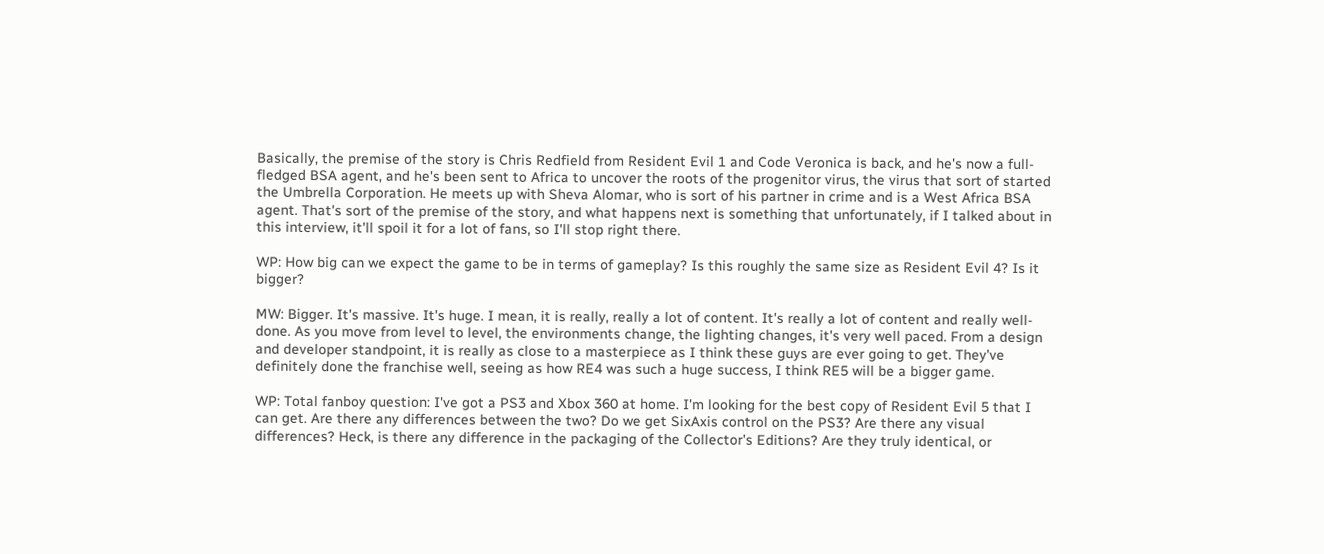Basically, the premise of the story is Chris Redfield from Resident Evil 1 and Code Veronica is back, and he's now a full-fledged BSA agent, and he's been sent to Africa to uncover the roots of the progenitor virus, the virus that sort of started the Umbrella Corporation. He meets up with Sheva Alomar, who is sort of his partner in crime and is a West Africa BSA agent. That's sort of the premise of the story, and what happens next is something that unfortunately, if I talked about in this interview, it'll spoil it for a lot of fans, so I'll stop right there.

WP: How big can we expect the game to be in terms of gameplay? Is this roughly the same size as Resident Evil 4? Is it bigger?

MW: Bigger. It's massive. It's huge. I mean, it is really, really a lot of content. It's really a lot of content and really well-done. As you move from level to level, the environments change, the lighting changes, it's very well paced. From a design and developer standpoint, it is really as close to a masterpiece as I think these guys are ever going to get. They've definitely done the franchise well, seeing as how RE4 was such a huge success, I think RE5 will be a bigger game.

WP: Total fanboy question: I've got a PS3 and Xbox 360 at home. I'm looking for the best copy of Resident Evil 5 that I can get. Are there any differences between the two? Do we get SixAxis control on the PS3? Are there any visual differences? Heck, is there any difference in the packaging of the Collector's Editions? Are they truly identical, or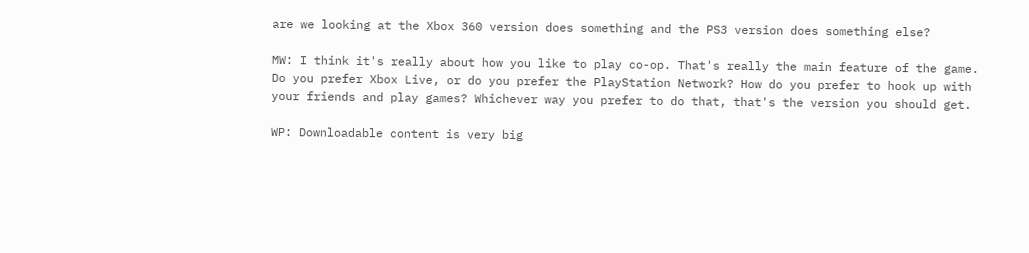are we looking at the Xbox 360 version does something and the PS3 version does something else?

MW: I think it's really about how you like to play co-op. That's really the main feature of the game. Do you prefer Xbox Live, or do you prefer the PlayStation Network? How do you prefer to hook up with your friends and play games? Whichever way you prefer to do that, that's the version you should get.

WP: Downloadable content is very big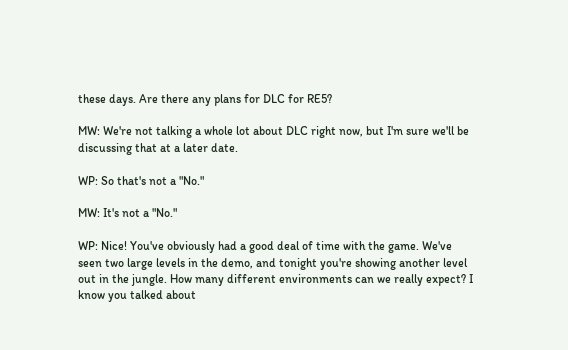these days. Are there any plans for DLC for RE5?

MW: We're not talking a whole lot about DLC right now, but I'm sure we'll be discussing that at a later date.

WP: So that's not a "No."

MW: It's not a "No."

WP: Nice! You've obviously had a good deal of time with the game. We've seen two large levels in the demo, and tonight you're showing another level out in the jungle. How many different environments can we really expect? I know you talked about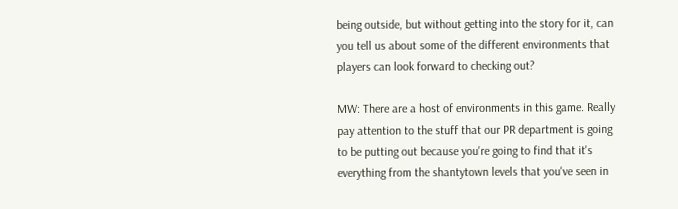being outside, but without getting into the story for it, can you tell us about some of the different environments that players can look forward to checking out?

MW: There are a host of environments in this game. Really pay attention to the stuff that our PR department is going to be putting out because you're going to find that it's everything from the shantytown levels that you've seen in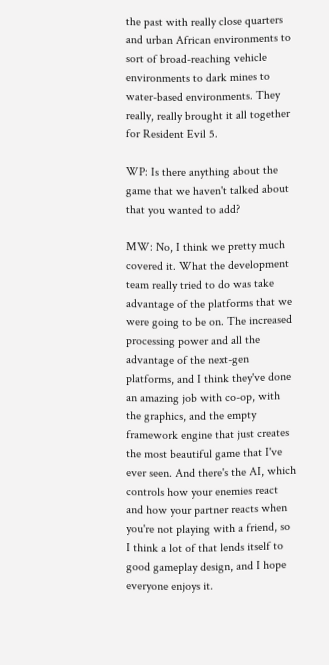the past with really close quarters and urban African environments to sort of broad-reaching vehicle environments to dark mines to water-based environments. They really, really brought it all together for Resident Evil 5.

WP: Is there anything about the game that we haven't talked about that you wanted to add?

MW: No, I think we pretty much covered it. What the development team really tried to do was take advantage of the platforms that we were going to be on. The increased processing power and all the advantage of the next-gen platforms, and I think they've done an amazing job with co-op, with the graphics, and the empty framework engine that just creates the most beautiful game that I've ever seen. And there's the AI, which controls how your enemies react and how your partner reacts when you're not playing with a friend, so I think a lot of that lends itself to good gameplay design, and I hope everyone enjoys it.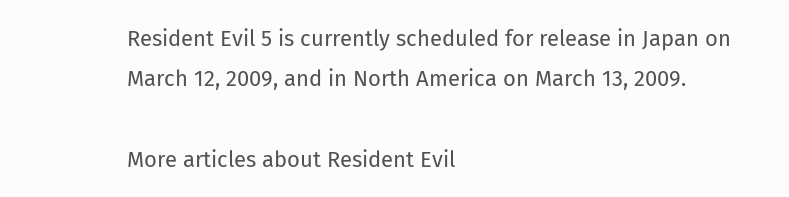Resident Evil 5 is currently scheduled for release in Japan on March 12, 2009, and in North America on March 13, 2009.

More articles about Resident Evil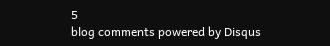5
blog comments powered by Disqus